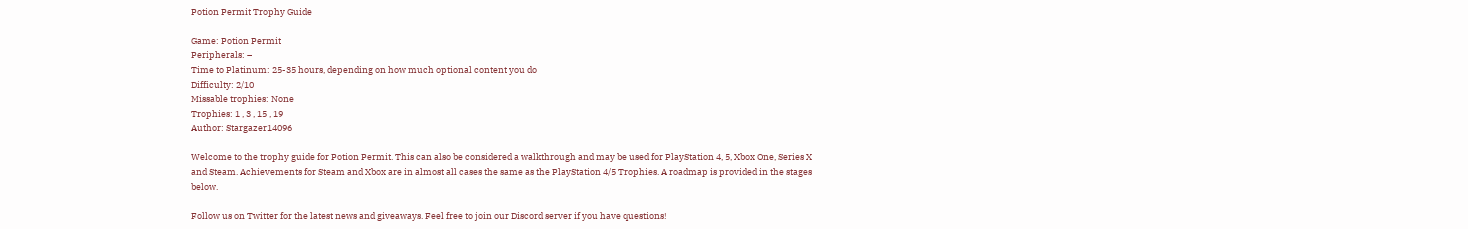Potion Permit Trophy Guide

Game: Potion Permit
Peripherals: –
Time to Platinum: 25-35 hours, depending on how much optional content you do
Difficulty: 2/10
Missable trophies: None
Trophies: 1 , 3 , 15 , 19
Author: Stargazer14096

Welcome to the trophy guide for Potion Permit. This can also be considered a walkthrough and may be used for PlayStation 4, 5, Xbox One, Series X and Steam. Achievements for Steam and Xbox are in almost all cases the same as the PlayStation 4/5 Trophies. A roadmap is provided in the stages below.

Follow us on Twitter for the latest news and giveaways. Feel free to join our Discord server if you have questions!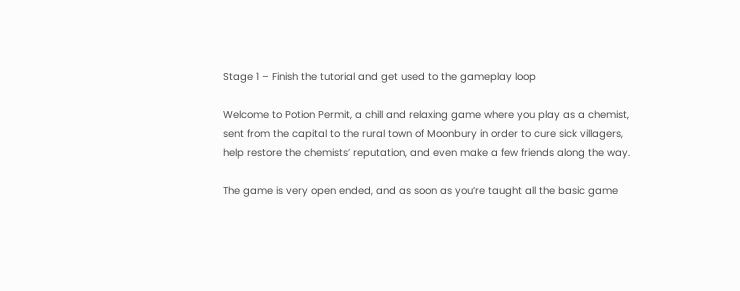Stage 1 – Finish the tutorial and get used to the gameplay loop

Welcome to Potion Permit, a chill and relaxing game where you play as a chemist, sent from the capital to the rural town of Moonbury in order to cure sick villagers, help restore the chemists’ reputation, and even make a few friends along the way.

The game is very open ended, and as soon as you’re taught all the basic game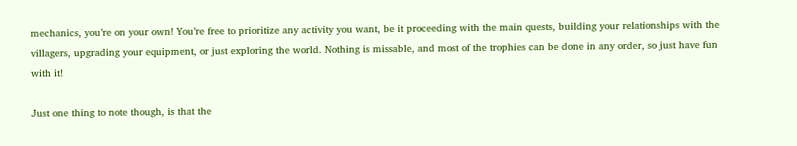mechanics, you’re on your own! You’re free to prioritize any activity you want, be it proceeding with the main quests, building your relationships with the villagers, upgrading your equipment, or just exploring the world. Nothing is missable, and most of the trophies can be done in any order, so just have fun with it!

Just one thing to note though, is that the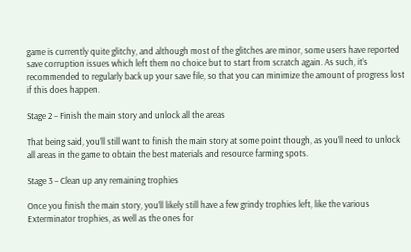game is currently quite glitchy, and although most of the glitches are minor, some users have reported save corruption issues which left them no choice but to start from scratch again. As such, it’s recommended to regularly back up your save file, so that you can minimize the amount of progress lost if this does happen.

Stage 2 – Finish the main story and unlock all the areas

That being said, you’ll still want to finish the main story at some point though, as you’ll need to unlock all areas in the game to obtain the best materials and resource farming spots.

Stage 3 – Clean up any remaining trophies

Once you finish the main story, you’ll likely still have a few grindy trophies left, like the various Exterminator trophies, as well as the ones for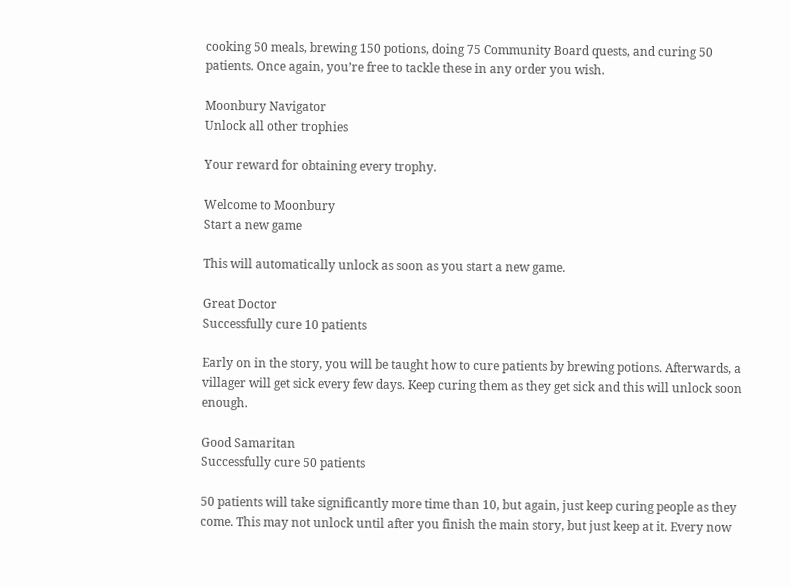cooking 50 meals, brewing 150 potions, doing 75 Community Board quests, and curing 50 patients. Once again, you’re free to tackle these in any order you wish.

Moonbury Navigator
Unlock all other trophies

Your reward for obtaining every trophy.

Welcome to Moonbury
Start a new game

This will automatically unlock as soon as you start a new game.

Great Doctor
Successfully cure 10 patients

Early on in the story, you will be taught how to cure patients by brewing potions. Afterwards, a villager will get sick every few days. Keep curing them as they get sick and this will unlock soon enough.

Good Samaritan
Successfully cure 50 patients

50 patients will take significantly more time than 10, but again, just keep curing people as they come. This may not unlock until after you finish the main story, but just keep at it. Every now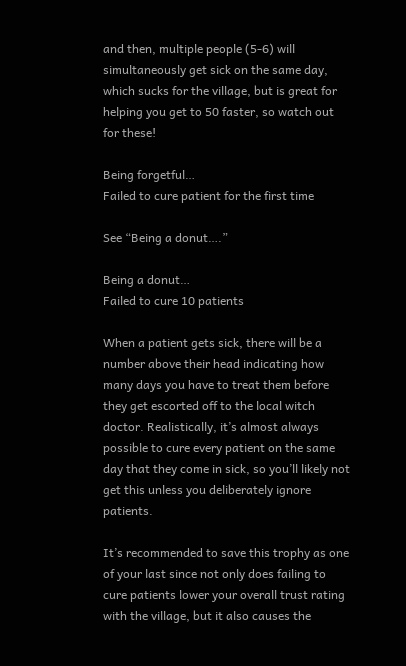and then, multiple people (5-6) will simultaneously get sick on the same day, which sucks for the village, but is great for helping you get to 50 faster, so watch out for these!

Being forgetful…
Failed to cure patient for the first time

See “Being a donut….”

Being a donut…
Failed to cure 10 patients

When a patient gets sick, there will be a number above their head indicating how many days you have to treat them before they get escorted off to the local witch doctor. Realistically, it’s almost always possible to cure every patient on the same day that they come in sick, so you’ll likely not get this unless you deliberately ignore patients.

It’s recommended to save this trophy as one of your last since not only does failing to cure patients lower your overall trust rating with the village, but it also causes the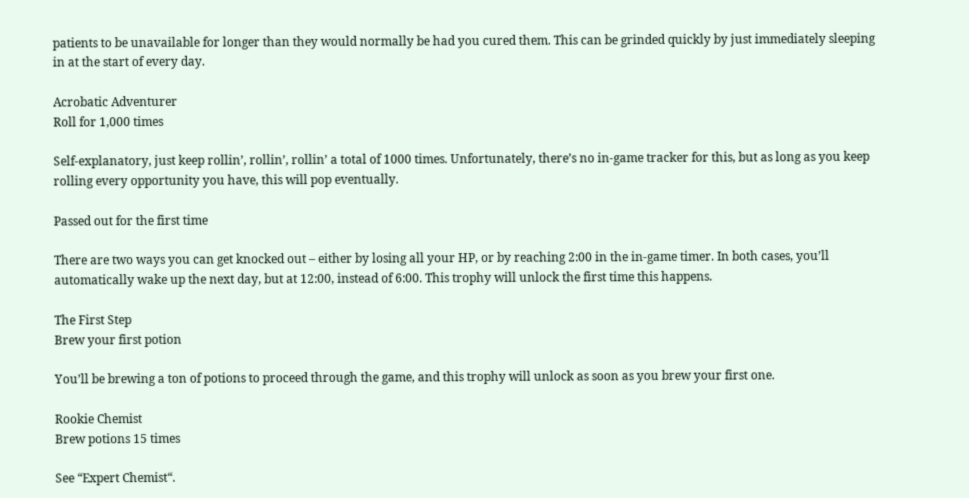patients to be unavailable for longer than they would normally be had you cured them. This can be grinded quickly by just immediately sleeping in at the start of every day.

Acrobatic Adventurer
Roll for 1,000 times

Self-explanatory, just keep rollin’, rollin’, rollin’ a total of 1000 times. Unfortunately, there’s no in-game tracker for this, but as long as you keep rolling every opportunity you have, this will pop eventually.

Passed out for the first time

There are two ways you can get knocked out – either by losing all your HP, or by reaching 2:00 in the in-game timer. In both cases, you’ll automatically wake up the next day, but at 12:00, instead of 6:00. This trophy will unlock the first time this happens.

The First Step
Brew your first potion

You’ll be brewing a ton of potions to proceed through the game, and this trophy will unlock as soon as you brew your first one.

Rookie Chemist
Brew potions 15 times

See “Expert Chemist“.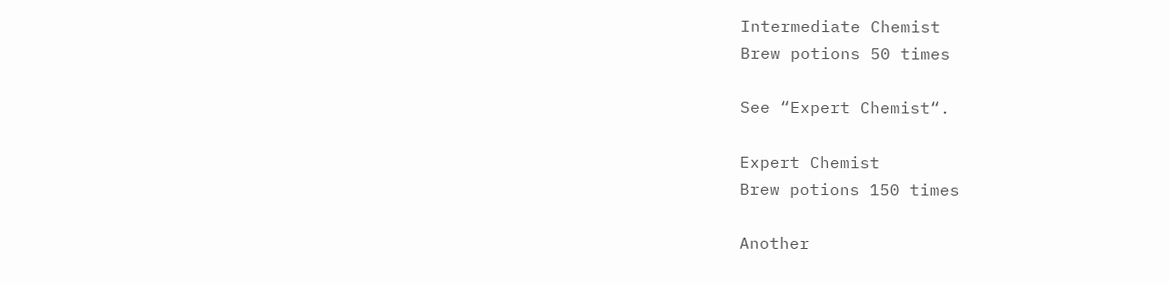Intermediate Chemist
Brew potions 50 times

See “Expert Chemist“.

Expert Chemist
Brew potions 150 times

Another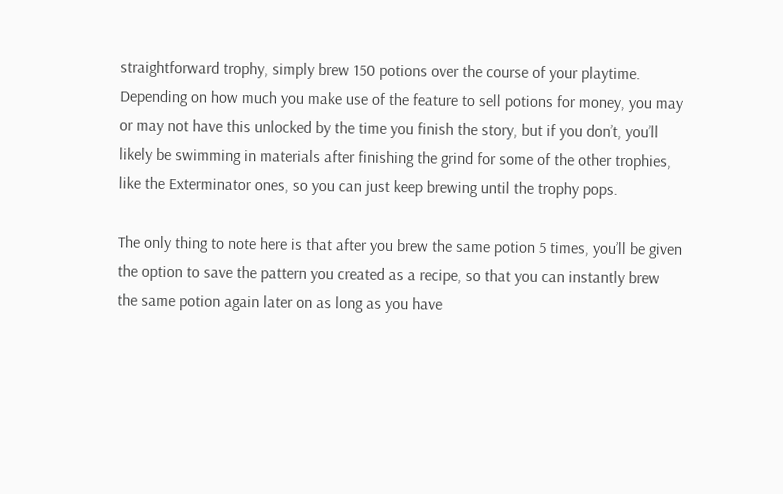straightforward trophy, simply brew 150 potions over the course of your playtime. Depending on how much you make use of the feature to sell potions for money, you may or may not have this unlocked by the time you finish the story, but if you don’t, you’ll likely be swimming in materials after finishing the grind for some of the other trophies, like the Exterminator ones, so you can just keep brewing until the trophy pops.

The only thing to note here is that after you brew the same potion 5 times, you’ll be given the option to save the pattern you created as a recipe, so that you can instantly brew the same potion again later on as long as you have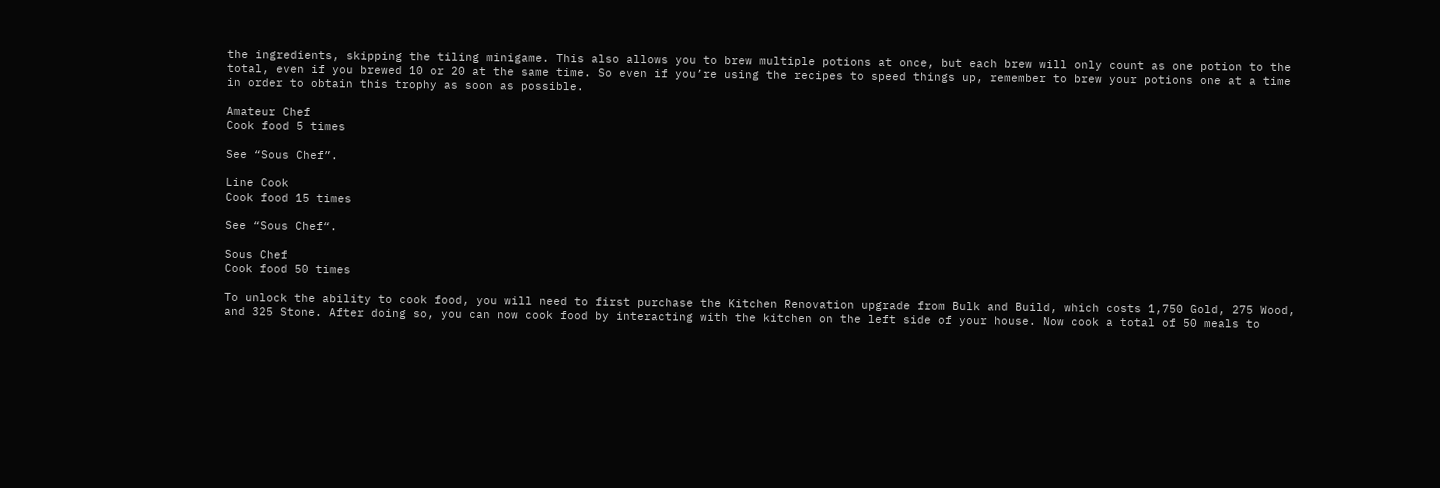the ingredients, skipping the tiling minigame. This also allows you to brew multiple potions at once, but each brew will only count as one potion to the total, even if you brewed 10 or 20 at the same time. So even if you’re using the recipes to speed things up, remember to brew your potions one at a time in order to obtain this trophy as soon as possible.

Amateur Chef
Cook food 5 times

See “Sous Chef”.

Line Cook
Cook food 15 times

See “Sous Chef“.

Sous Chef
Cook food 50 times

To unlock the ability to cook food, you will need to first purchase the Kitchen Renovation upgrade from Bulk and Build, which costs 1,750 Gold, 275 Wood, and 325 Stone. After doing so, you can now cook food by interacting with the kitchen on the left side of your house. Now cook a total of 50 meals to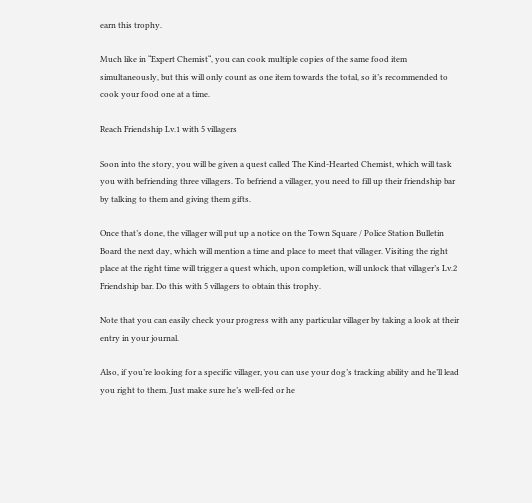earn this trophy.

Much like in “Expert Chemist“, you can cook multiple copies of the same food item simultaneously, but this will only count as one item towards the total, so it’s recommended to cook your food one at a time.

Reach Friendship Lv.1 with 5 villagers

Soon into the story, you will be given a quest called The Kind-Hearted Chemist, which will task you with befriending three villagers. To befriend a villager, you need to fill up their friendship bar by talking to them and giving them gifts.

Once that’s done, the villager will put up a notice on the Town Square / Police Station Bulletin Board the next day, which will mention a time and place to meet that villager. Visiting the right place at the right time will trigger a quest which, upon completion, will unlock that villager’s Lv.2 Friendship bar. Do this with 5 villagers to obtain this trophy.

Note that you can easily check your progress with any particular villager by taking a look at their entry in your journal.

Also, if you’re looking for a specific villager, you can use your dog’s tracking ability and he’ll lead you right to them. Just make sure he’s well-fed or he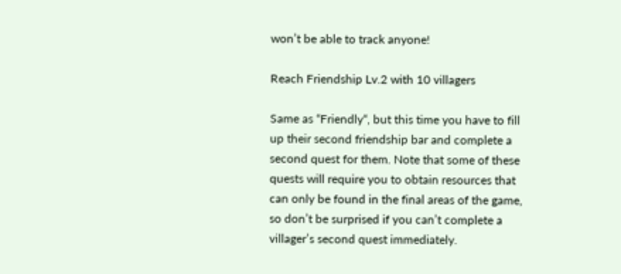won’t be able to track anyone!

Reach Friendship Lv.2 with 10 villagers

Same as “Friendly“, but this time you have to fill up their second friendship bar and complete a second quest for them. Note that some of these quests will require you to obtain resources that can only be found in the final areas of the game, so don’t be surprised if you can’t complete a villager’s second quest immediately.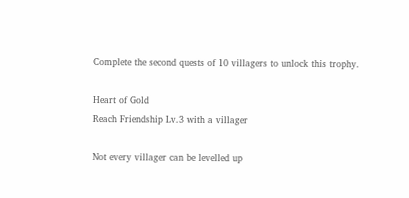Complete the second quests of 10 villagers to unlock this trophy.

Heart of Gold
Reach Friendship Lv.3 with a villager

Not every villager can be levelled up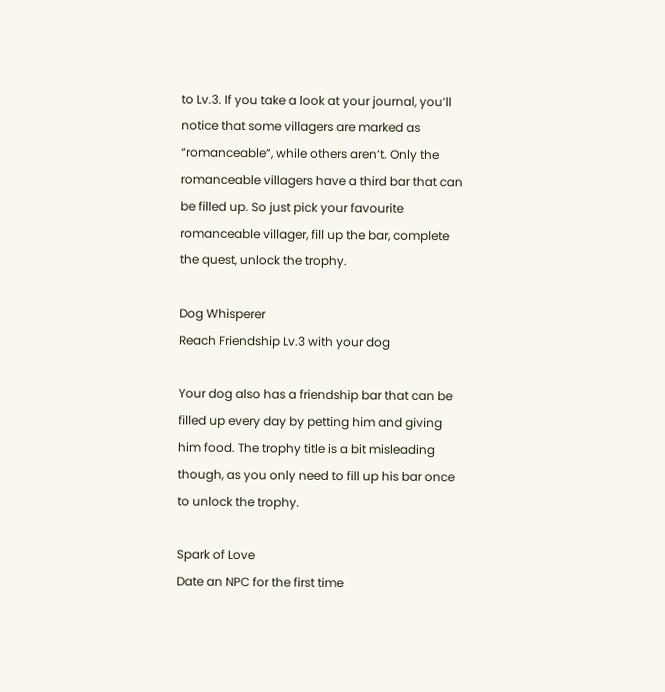to Lv.3. If you take a look at your journal, you’ll notice that some villagers are marked as “romanceable”, while others aren’t. Only the romanceable villagers have a third bar that can be filled up. So just pick your favourite romanceable villager, fill up the bar, complete the quest, unlock the trophy.

Dog Whisperer
Reach Friendship Lv.3 with your dog

Your dog also has a friendship bar that can be filled up every day by petting him and giving him food. The trophy title is a bit misleading though, as you only need to fill up his bar once to unlock the trophy.

Spark of Love
Date an NPC for the first time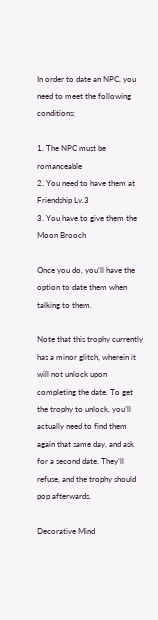In order to date an NPC, you need to meet the following conditions:

1. The NPC must be romanceable
2. You need to have them at Friendship Lv.3
3. You have to give them the Moon Brooch

Once you do, you’ll have the option to date them when talking to them.

Note that this trophy currently has a minor glitch, wherein it will not unlock upon completing the date. To get the trophy to unlock, you’ll actually need to find them again that same day, and ask for a second date. They’ll refuse, and the trophy should pop afterwards.

Decorative Mind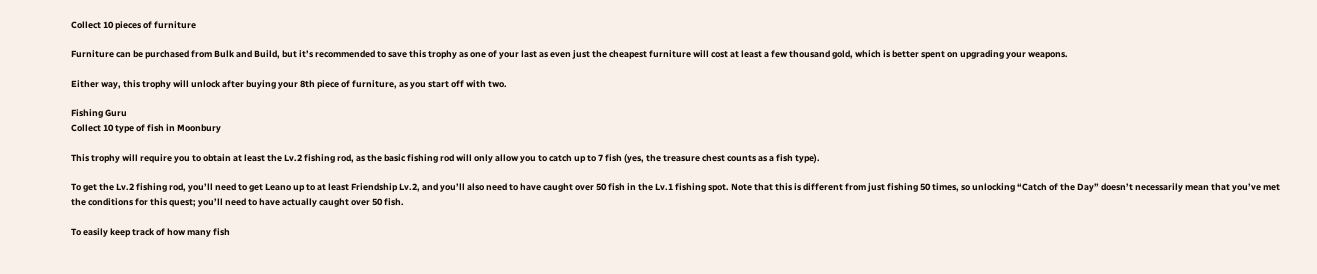Collect 10 pieces of furniture

Furniture can be purchased from Bulk and Build, but it’s recommended to save this trophy as one of your last as even just the cheapest furniture will cost at least a few thousand gold, which is better spent on upgrading your weapons.

Either way, this trophy will unlock after buying your 8th piece of furniture, as you start off with two.

Fishing Guru
Collect 10 type of fish in Moonbury

This trophy will require you to obtain at least the Lv.2 fishing rod, as the basic fishing rod will only allow you to catch up to 7 fish (yes, the treasure chest counts as a fish type).

To get the Lv.2 fishing rod, you’ll need to get Leano up to at least Friendship Lv.2, and you’ll also need to have caught over 50 fish in the Lv.1 fishing spot. Note that this is different from just fishing 50 times, so unlocking “Catch of the Day” doesn’t necessarily mean that you’ve met the conditions for this quest; you’ll need to have actually caught over 50 fish.

To easily keep track of how many fish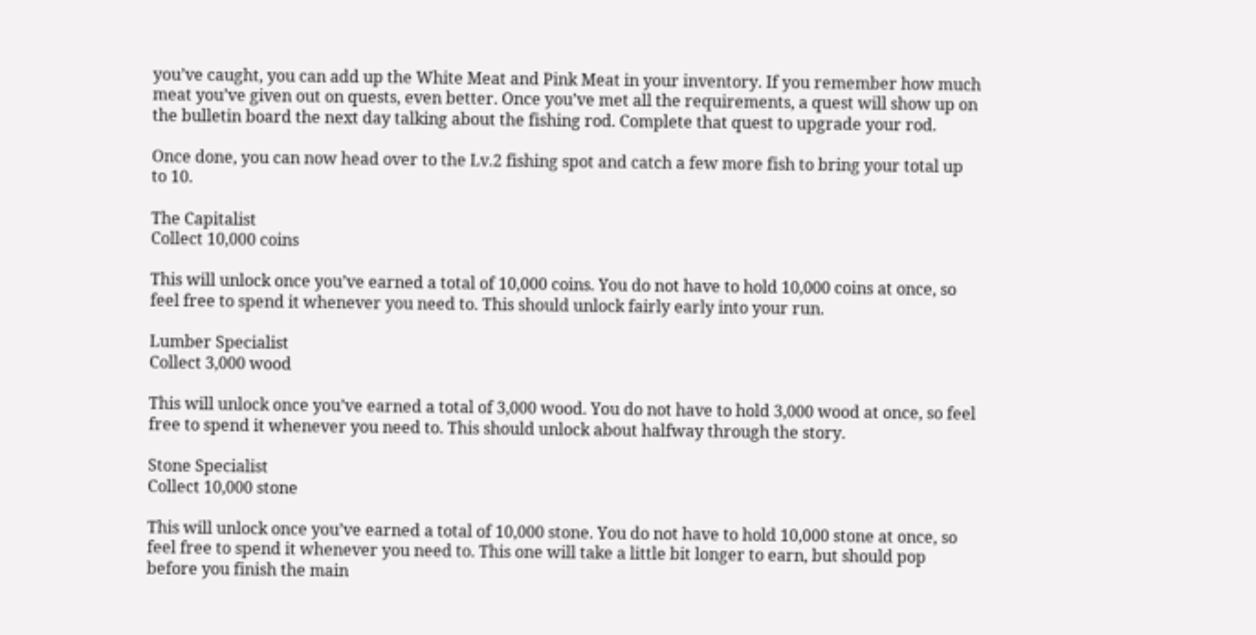you’ve caught, you can add up the White Meat and Pink Meat in your inventory. If you remember how much meat you’ve given out on quests, even better. Once you’ve met all the requirements, a quest will show up on the bulletin board the next day talking about the fishing rod. Complete that quest to upgrade your rod.

Once done, you can now head over to the Lv.2 fishing spot and catch a few more fish to bring your total up to 10.

The Capitalist
Collect 10,000 coins

This will unlock once you’ve earned a total of 10,000 coins. You do not have to hold 10,000 coins at once, so feel free to spend it whenever you need to. This should unlock fairly early into your run.

Lumber Specialist
Collect 3,000 wood

This will unlock once you’ve earned a total of 3,000 wood. You do not have to hold 3,000 wood at once, so feel free to spend it whenever you need to. This should unlock about halfway through the story.

Stone Specialist
Collect 10,000 stone

This will unlock once you’ve earned a total of 10,000 stone. You do not have to hold 10,000 stone at once, so feel free to spend it whenever you need to. This one will take a little bit longer to earn, but should pop before you finish the main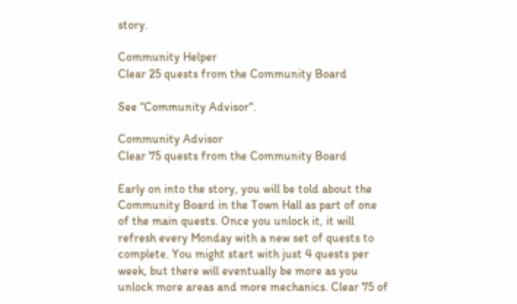story.

Community Helper
Clear 25 quests from the Community Board

See “Community Advisor“.

Community Advisor
Clear 75 quests from the Community Board

Early on into the story, you will be told about the Community Board in the Town Hall as part of one of the main quests. Once you unlock it, it will refresh every Monday with a new set of quests to complete. You might start with just 4 quests per week, but there will eventually be more as you unlock more areas and more mechanics. Clear 75 of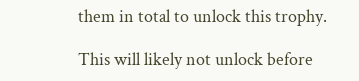them in total to unlock this trophy.

This will likely not unlock before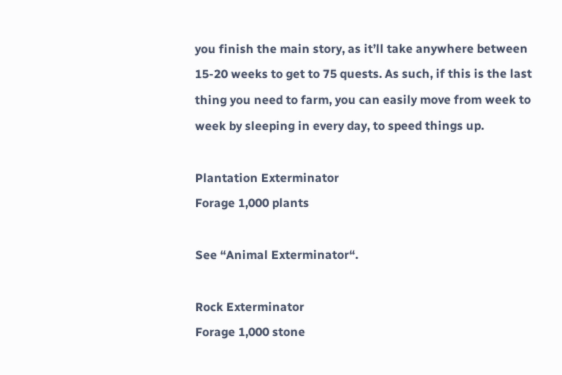you finish the main story, as it’ll take anywhere between 15-20 weeks to get to 75 quests. As such, if this is the last thing you need to farm, you can easily move from week to week by sleeping in every day, to speed things up.

Plantation Exterminator
Forage 1,000 plants

See “Animal Exterminator“.

Rock Exterminator
Forage 1,000 stone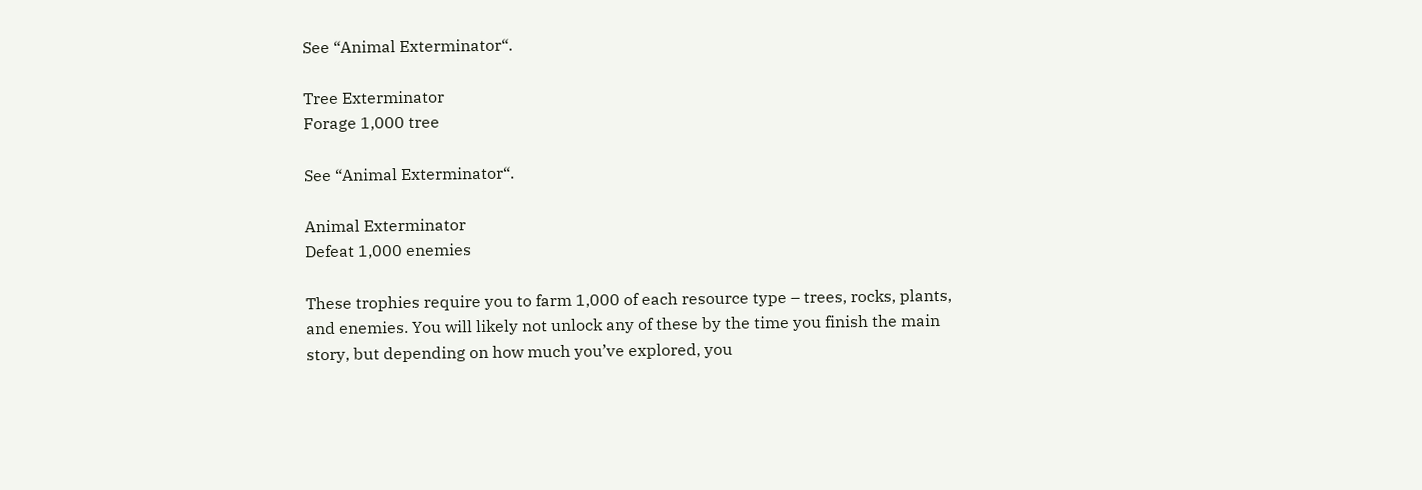See “Animal Exterminator“.

Tree Exterminator
Forage 1,000 tree

See “Animal Exterminator“.

Animal Exterminator
Defeat 1,000 enemies

These trophies require you to farm 1,000 of each resource type – trees, rocks, plants, and enemies. You will likely not unlock any of these by the time you finish the main story, but depending on how much you’ve explored, you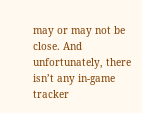may or may not be close. And unfortunately, there isn’t any in-game tracker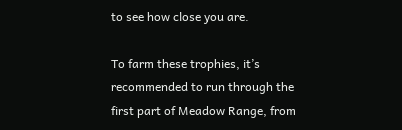to see how close you are.

To farm these trophies, it’s recommended to run through the first part of Meadow Range, from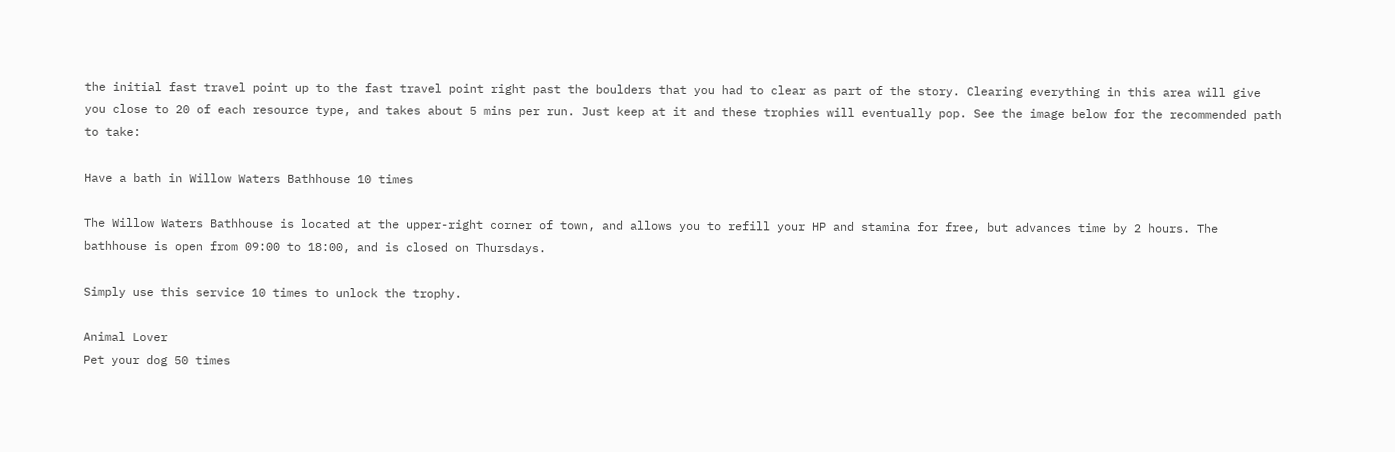the initial fast travel point up to the fast travel point right past the boulders that you had to clear as part of the story. Clearing everything in this area will give you close to 20 of each resource type, and takes about 5 mins per run. Just keep at it and these trophies will eventually pop. See the image below for the recommended path to take:

Have a bath in Willow Waters Bathhouse 10 times

The Willow Waters Bathhouse is located at the upper-right corner of town, and allows you to refill your HP and stamina for free, but advances time by 2 hours. The bathhouse is open from 09:00 to 18:00, and is closed on Thursdays.

Simply use this service 10 times to unlock the trophy.

Animal Lover
Pet your dog 50 times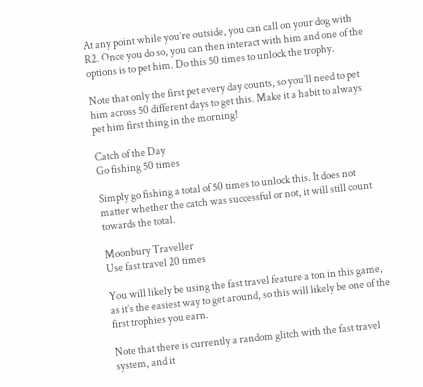At any point while you’re outside, you can call on your dog with R2. Once you do so, you can then interact with him and one of the options is to pet him. Do this 50 times to unlock the trophy.

Note that only the first pet every day counts, so you’ll need to pet him across 50 different days to get this. Make it a habit to always pet him first thing in the morning!

Catch of the Day
Go fishing 50 times

Simply go fishing a total of 50 times to unlock this. It does not matter whether the catch was successful or not, it will still count towards the total.

Moonbury Traveller
Use fast travel 20 times

You will likely be using the fast travel feature a ton in this game, as it’s the easiest way to get around, so this will likely be one of the first trophies you earn.

Note that there is currently a random glitch with the fast travel system, and it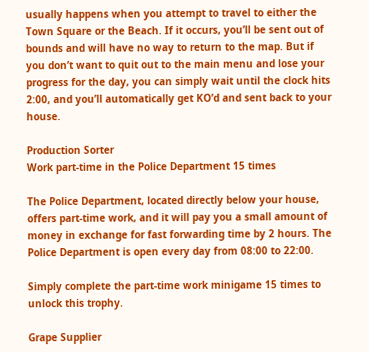usually happens when you attempt to travel to either the Town Square or the Beach. If it occurs, you’ll be sent out of bounds and will have no way to return to the map. But if you don’t want to quit out to the main menu and lose your progress for the day, you can simply wait until the clock hits 2:00, and you’ll automatically get KO’d and sent back to your house.

Production Sorter
Work part-time in the Police Department 15 times

The Police Department, located directly below your house, offers part-time work, and it will pay you a small amount of money in exchange for fast forwarding time by 2 hours. The Police Department is open every day from 08:00 to 22:00.

Simply complete the part-time work minigame 15 times to unlock this trophy.

Grape Supplier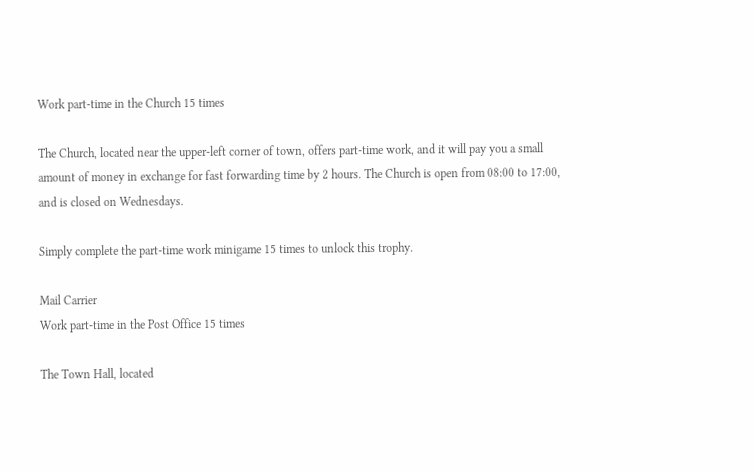Work part-time in the Church 15 times

The Church, located near the upper-left corner of town, offers part-time work, and it will pay you a small amount of money in exchange for fast forwarding time by 2 hours. The Church is open from 08:00 to 17:00, and is closed on Wednesdays.

Simply complete the part-time work minigame 15 times to unlock this trophy.

Mail Carrier
Work part-time in the Post Office 15 times

The Town Hall, located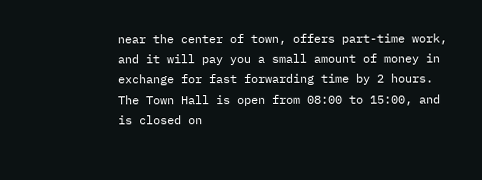near the center of town, offers part-time work, and it will pay you a small amount of money in exchange for fast forwarding time by 2 hours. The Town Hall is open from 08:00 to 15:00, and is closed on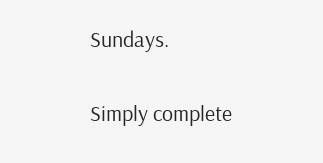Sundays.

Simply complete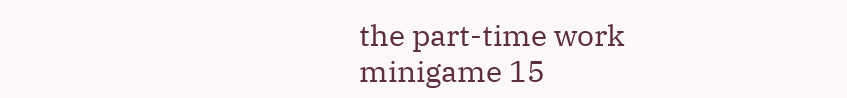the part-time work minigame 15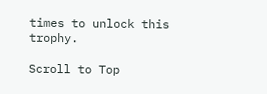times to unlock this trophy.

Scroll to Top